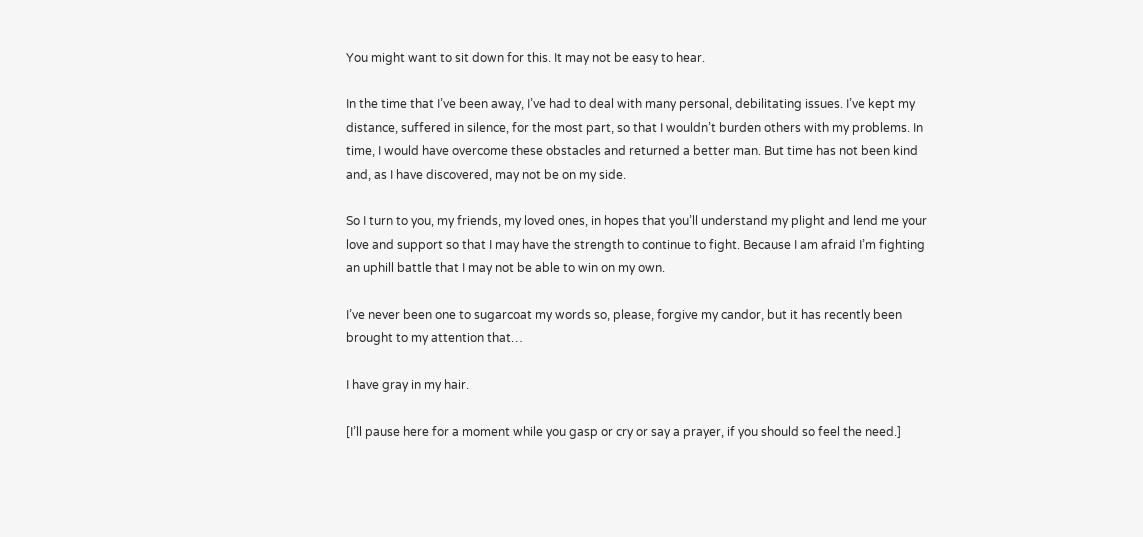You might want to sit down for this. It may not be easy to hear.

In the time that I’ve been away, I’ve had to deal with many personal, debilitating issues. I’ve kept my distance, suffered in silence, for the most part, so that I wouldn’t burden others with my problems. In time, I would have overcome these obstacles and returned a better man. But time has not been kind and, as I have discovered, may not be on my side.

So I turn to you, my friends, my loved ones, in hopes that you’ll understand my plight and lend me your love and support so that I may have the strength to continue to fight. Because I am afraid I’m fighting an uphill battle that I may not be able to win on my own.

I’ve never been one to sugarcoat my words so, please, forgive my candor, but it has recently been brought to my attention that…

I have gray in my hair.

[I’ll pause here for a moment while you gasp or cry or say a prayer, if you should so feel the need.]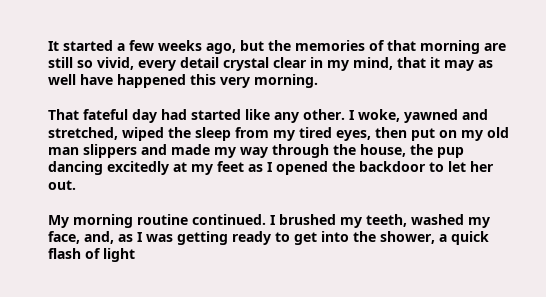It started a few weeks ago, but the memories of that morning are still so vivid, every detail crystal clear in my mind, that it may as well have happened this very morning.

That fateful day had started like any other. I woke, yawned and stretched, wiped the sleep from my tired eyes, then put on my old man slippers and made my way through the house, the pup dancing excitedly at my feet as I opened the backdoor to let her out.

My morning routine continued. I brushed my teeth, washed my face, and, as I was getting ready to get into the shower, a quick flash of light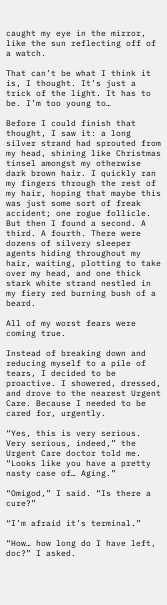caught my eye in the mirror, like the sun reflecting off of a watch.

That can’t be what I think it is, I thought. It’s just a trick of the light. It has to be. I’m too young to…

Before I could finish that thought, I saw it: a long silver strand had sprouted from my head, shining like Christmas tinsel amongst my otherwise dark brown hair. I quickly ran my fingers through the rest of my hair, hoping that maybe this was just some sort of freak accident; one rogue follicle. But then I found a second. A third. A fourth. There were dozens of silvery sleeper agents hiding throughout my hair, waiting, plotting to take over my head, and one thick stark white strand nestled in my fiery red burning bush of a beard.

All of my worst fears were coming true.

Instead of breaking down and reducing myself to a pile of tears, I decided to be proactive. I showered, dressed, and drove to the nearest Urgent Care. Because I needed to be cared for, urgently.

“Yes, this is very serious. Very serious, indeed,” the Urgent Care doctor told me. “Looks like you have a pretty nasty case of… Aging.”

“Omigod,” I said. “Is there a cure?”

“I’m afraid it’s terminal.”

“How… how long do I have left, doc?” I asked.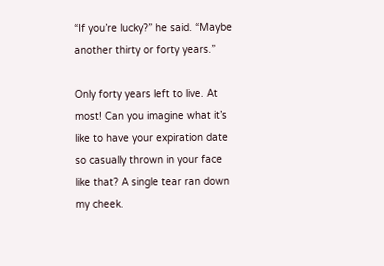“If you’re lucky?” he said. “Maybe another thirty or forty years.”

Only forty years left to live. At most! Can you imagine what it’s like to have your expiration date so casually thrown in your face like that? A single tear ran down my cheek.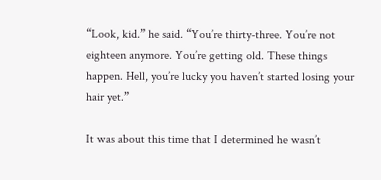“Look, kid.” he said. “You’re thirty-three. You’re not eighteen anymore. You’re getting old. These things happen. Hell, you’re lucky you haven’t started losing your hair yet.”

It was about this time that I determined he wasn’t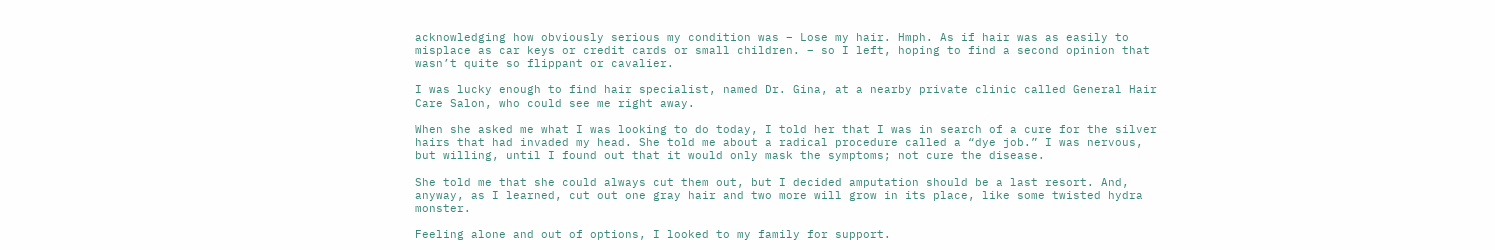acknowledging how obviously serious my condition was – Lose my hair. Hmph. As if hair was as easily to misplace as car keys or credit cards or small children. – so I left, hoping to find a second opinion that wasn’t quite so flippant or cavalier.

I was lucky enough to find hair specialist, named Dr. Gina, at a nearby private clinic called General Hair Care Salon, who could see me right away.

When she asked me what I was looking to do today, I told her that I was in search of a cure for the silver hairs that had invaded my head. She told me about a radical procedure called a “dye job.” I was nervous, but willing, until I found out that it would only mask the symptoms; not cure the disease.

She told me that she could always cut them out, but I decided amputation should be a last resort. And, anyway, as I learned, cut out one gray hair and two more will grow in its place, like some twisted hydra monster.

Feeling alone and out of options, I looked to my family for support.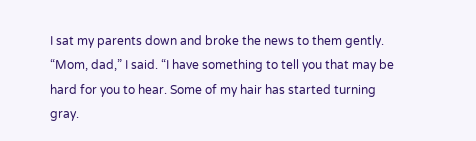I sat my parents down and broke the news to them gently. “Mom, dad,” I said. “I have something to tell you that may be hard for you to hear. Some of my hair has started turning gray.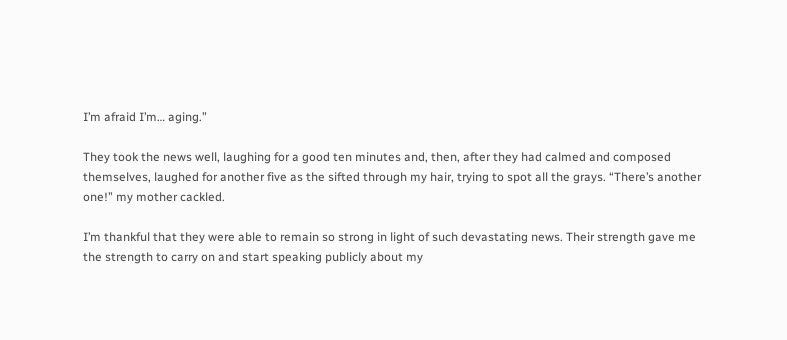I’m afraid I’m… aging.”

They took the news well, laughing for a good ten minutes and, then, after they had calmed and composed themselves, laughed for another five as the sifted through my hair, trying to spot all the grays. “There’s another one!” my mother cackled.

I’m thankful that they were able to remain so strong in light of such devastating news. Their strength gave me the strength to carry on and start speaking publicly about my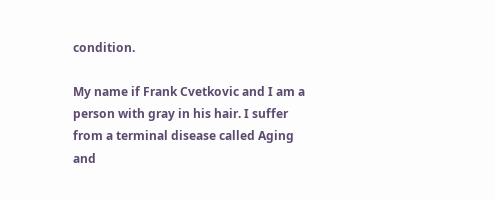condition.

My name if Frank Cvetkovic and I am a person with gray in his hair. I suffer from a terminal disease called Aging and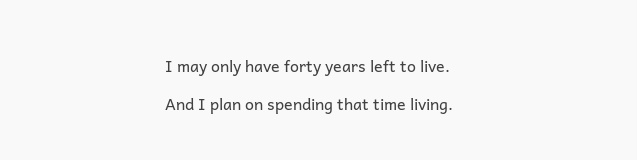I may only have forty years left to live.

And I plan on spending that time living.